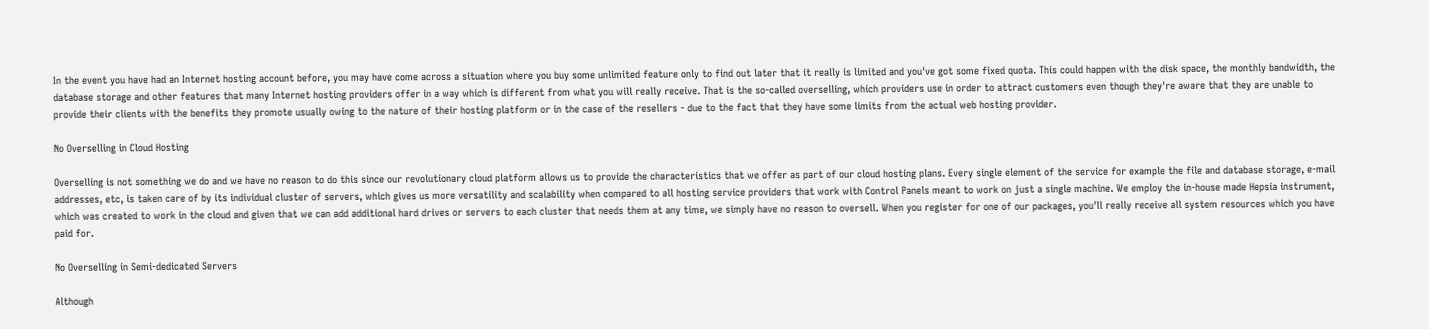In the event you have had an Internet hosting account before, you may have come across a situation where you buy some unlimited feature only to find out later that it really is limited and you've got some fixed quota. This could happen with the disk space, the monthly bandwidth, the database storage and other features that many Internet hosting providers offer in a way which is different from what you will really receive. That is the so-called overselling, which providers use in order to attract customers even though they're aware that they are unable to provide their clients with the benefits they promote usually owing to the nature of their hosting platform or in the case of the resellers - due to the fact that they have some limits from the actual web hosting provider.

No Overselling in Cloud Hosting

Overselling is not something we do and we have no reason to do this since our revolutionary cloud platform allows us to provide the characteristics that we offer as part of our cloud hosting plans. Every single element of the service for example the file and database storage, e-mail addresses, etc, is taken care of by its individual cluster of servers, which gives us more versatility and scalability when compared to all hosting service providers that work with Control Panels meant to work on just a single machine. We employ the in-house made Hepsia instrument, which was created to work in the cloud and given that we can add additional hard drives or servers to each cluster that needs them at any time, we simply have no reason to oversell. When you register for one of our packages, you'll really receive all system resources which you have paid for.

No Overselling in Semi-dedicated Servers

Although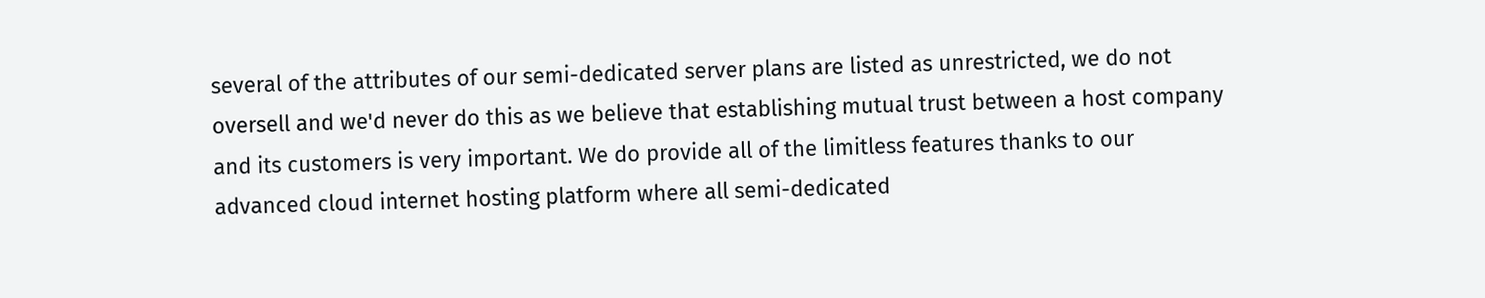several of the attributes of our semi-dedicated server plans are listed as unrestricted, we do not oversell and we'd never do this as we believe that establishing mutual trust between a host company and its customers is very important. We do provide all of the limitless features thanks to our advanced cloud internet hosting platform where all semi-dedicated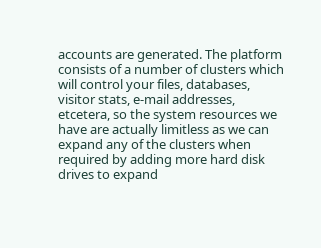accounts are generated. The platform consists of a number of clusters which will control your files, databases, visitor stats, e-mail addresses, etcetera, so the system resources we have are actually limitless as we can expand any of the clusters when required by adding more hard disk drives to expand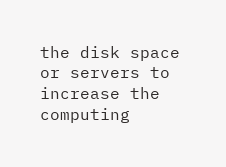the disk space or servers to increase the computing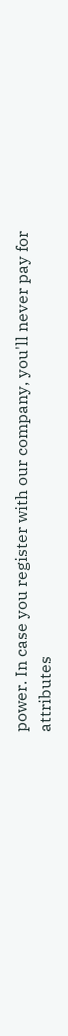power. In case you register with our company, you'll never pay for attributes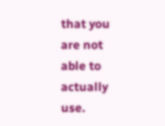that you are not able to actually use.